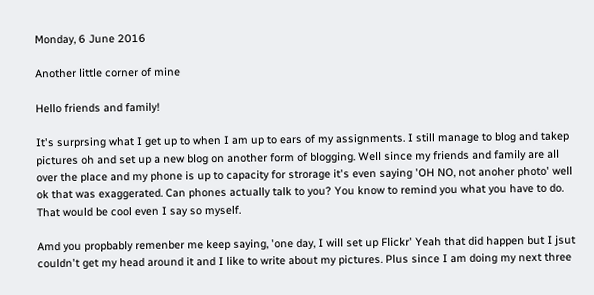Monday, 6 June 2016

Another little corner of mine

Hello friends and family!

It's surprsing what I get up to when I am up to ears of my assignments. I still manage to blog and takep pictures oh and set up a new blog on another form of blogging. Well since my friends and family are all over the place and my phone is up to capacity for strorage it's even saying 'OH NO, not anoher photo' well ok that was exaggerated. Can phones actually talk to you? You know to remind you what you have to do. That would be cool even I say so myself.

Amd you propbably remenber me keep saying, 'one day, I will set up Flickr' Yeah that did happen but I jsut couldn't get my head around it and I like to write about my pictures. Plus since I am doing my next three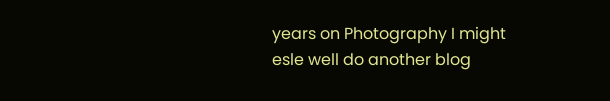years on Photography I might esle well do another blog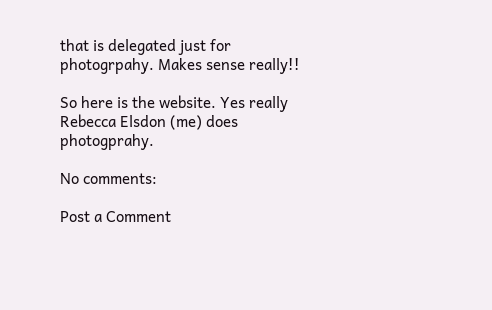that is delegated just for photogrpahy. Makes sense really!!

So here is the website. Yes really Rebecca Elsdon (me) does photogprahy.

No comments:

Post a Comment